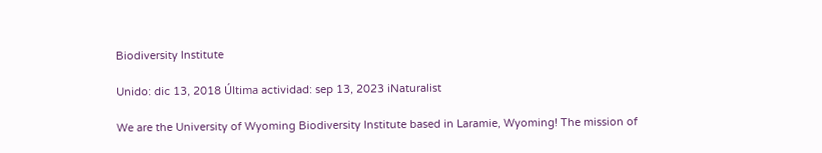Biodiversity Institute

Unido: dic 13, 2018 Última actividad: sep 13, 2023 iNaturalist

We are the University of Wyoming Biodiversity Institute based in Laramie, Wyoming! The mission of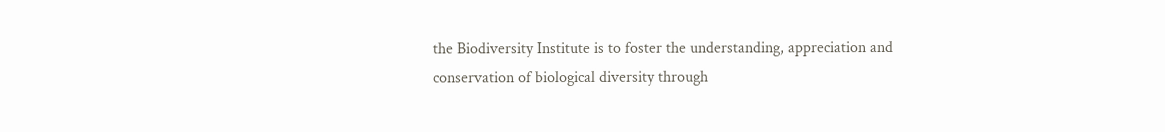the Biodiversity Institute is to foster the understanding, appreciation and conservation of biological diversity through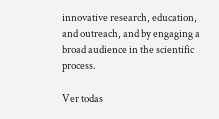innovative research, education, and outreach, and by engaging a broad audience in the scientific process.

Ver todas